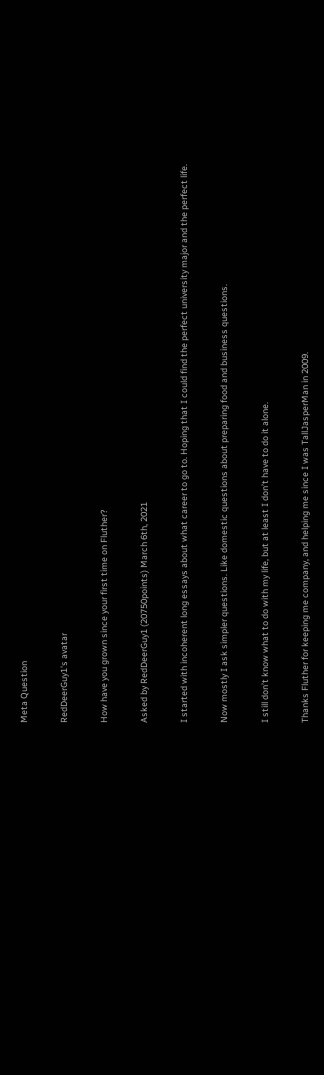Meta Question

RedDeerGuy1's avatar

How have you grown since your first time on Fluther?

Asked by RedDeerGuy1 (20750points) March 6th, 2021

I started with incoherent long essays about what career to go to. Hoping that I could find the perfect university major and the perfect life.

Now mostly I ask simpler questions. Like domestic questions about preparing food and business questions.

I still don’t know what to do with my life, but at least I don’t have to do it alone.

Thanks Fluther for keeping me company, and helping me since I was TallJasperMan in 2009.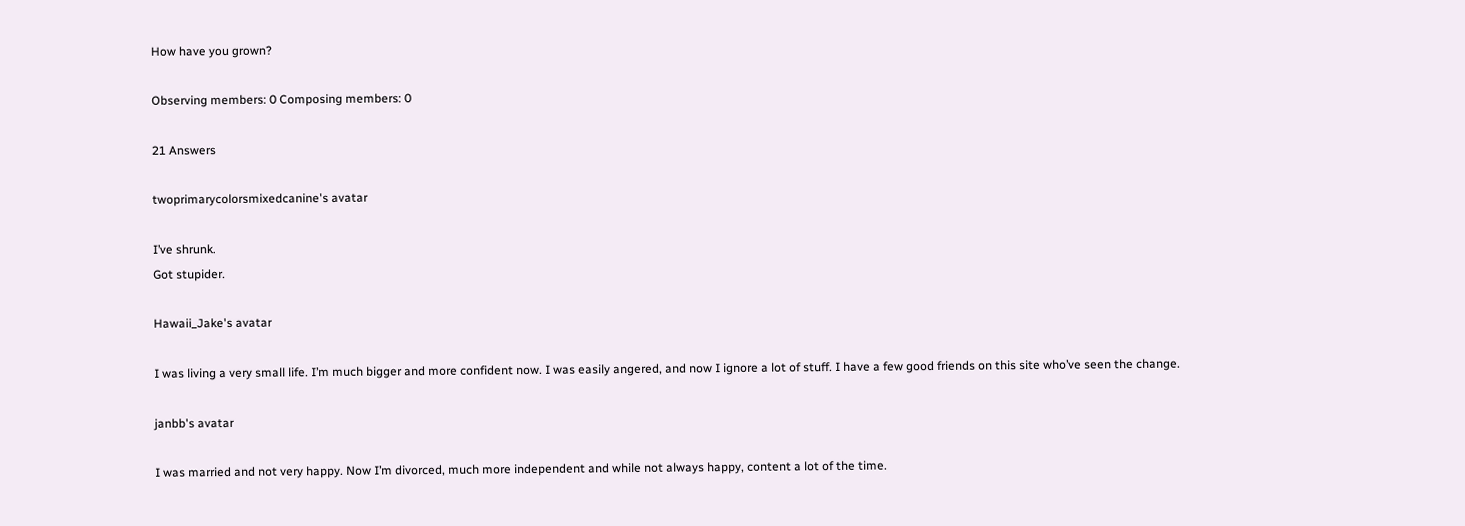How have you grown?

Observing members: 0 Composing members: 0

21 Answers

twoprimarycolorsmixedcanine's avatar

I’ve shrunk.
Got stupider.

Hawaii_Jake's avatar

I was living a very small life. I’m much bigger and more confident now. I was easily angered, and now I ignore a lot of stuff. I have a few good friends on this site who’ve seen the change.

janbb's avatar

I was married and not very happy. Now I’m divorced, much more independent and while not always happy, content a lot of the time.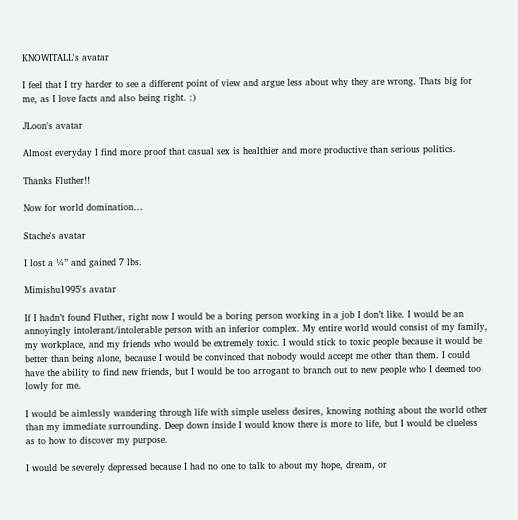KNOWITALL's avatar

I feel that I try harder to see a different point of view and argue less about why they are wrong. Thats big for me, as I love facts and also being right. :)

JLoon's avatar

Almost everyday I find more proof that casual sex is healthier and more productive than serious politics.

Thanks Fluther!!

Now for world domination…

Stache's avatar

I lost a ¼” and gained 7 lbs.

Mimishu1995's avatar

If I hadn’t found Fluther, right now I would be a boring person working in a job I don’t like. I would be an annoyingly intolerant/intolerable person with an inferior complex. My entire world would consist of my family, my workplace, and my friends who would be extremely toxic. I would stick to toxic people because it would be better than being alone, because I would be convinced that nobody would accept me other than them. I could have the ability to find new friends, but I would be too arrogant to branch out to new people who I deemed too lowly for me.

I would be aimlessly wandering through life with simple useless desires, knowing nothing about the world other than my immediate surrounding. Deep down inside I would know there is more to life, but I would be clueless as to how to discover my purpose.

I would be severely depressed because I had no one to talk to about my hope, dream, or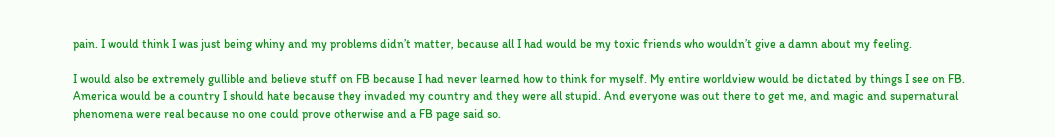pain. I would think I was just being whiny and my problems didn’t matter, because all I had would be my toxic friends who wouldn’t give a damn about my feeling.

I would also be extremely gullible and believe stuff on FB because I had never learned how to think for myself. My entire worldview would be dictated by things I see on FB. America would be a country I should hate because they invaded my country and they were all stupid. And everyone was out there to get me, and magic and supernatural phenomena were real because no one could prove otherwise and a FB page said so.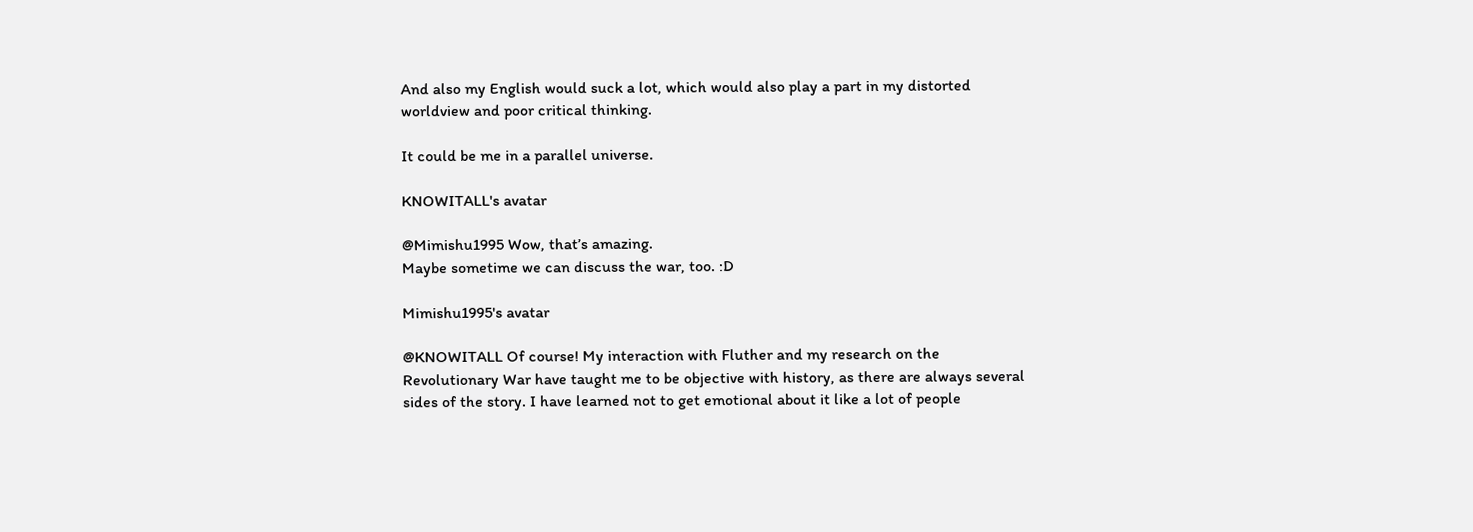And also my English would suck a lot, which would also play a part in my distorted worldview and poor critical thinking.

It could be me in a parallel universe.

KNOWITALL's avatar

@Mimishu1995 Wow, that’s amazing.
Maybe sometime we can discuss the war, too. :D

Mimishu1995's avatar

@KNOWITALL Of course! My interaction with Fluther and my research on the Revolutionary War have taught me to be objective with history, as there are always several sides of the story. I have learned not to get emotional about it like a lot of people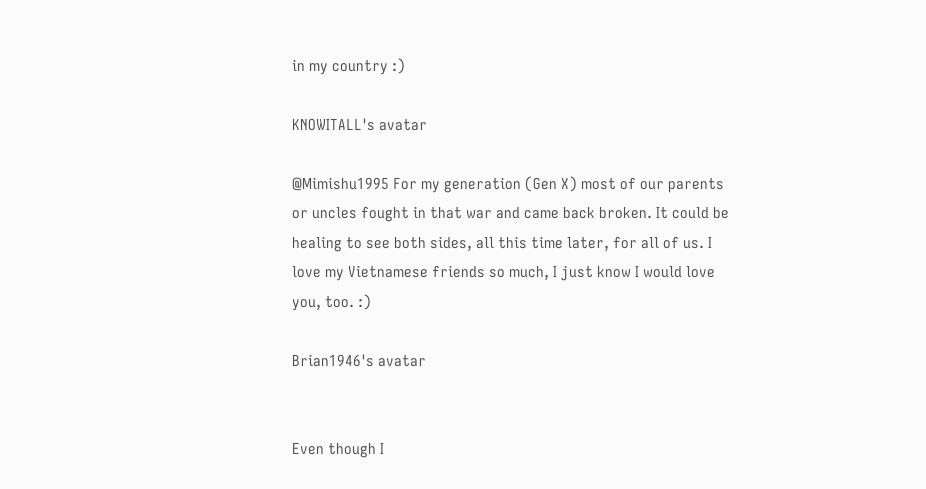in my country :)

KNOWITALL's avatar

@Mimishu1995 For my generation (Gen X) most of our parents or uncles fought in that war and came back broken. It could be healing to see both sides, all this time later, for all of us. I love my Vietnamese friends so much, I just know I would love you, too. :)

Brian1946's avatar


Even though I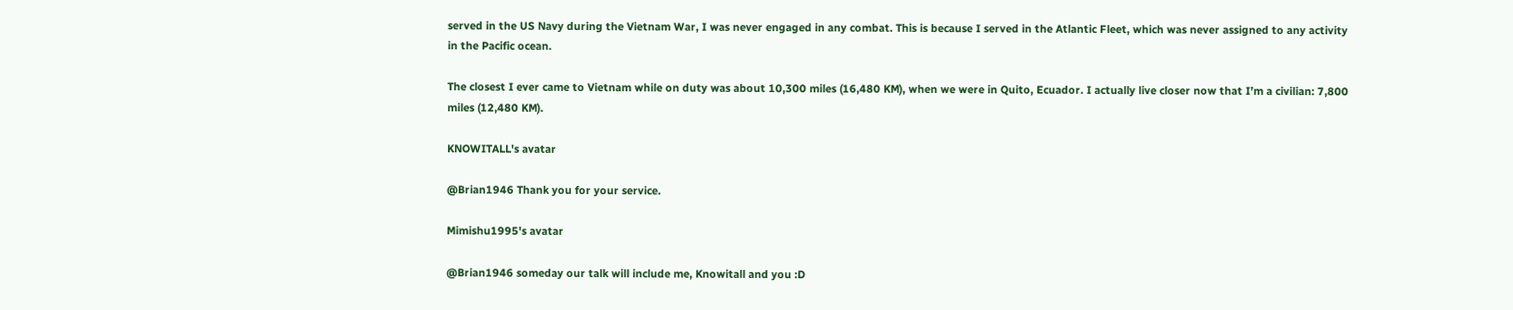served in the US Navy during the Vietnam War, I was never engaged in any combat. This is because I served in the Atlantic Fleet, which was never assigned to any activity in the Pacific ocean.

The closest I ever came to Vietnam while on duty was about 10,300 miles (16,480 KM), when we were in Quito, Ecuador. I actually live closer now that I’m a civilian: 7,800 miles (12,480 KM).

KNOWITALL's avatar

@Brian1946 Thank you for your service.

Mimishu1995's avatar

@Brian1946 someday our talk will include me, Knowitall and you :D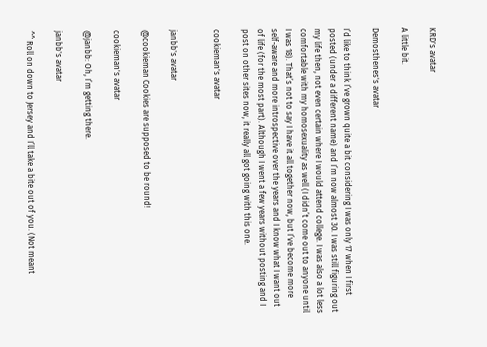KRD's avatar

A little bit.

Demosthenes's avatar

I’d like to think I’ve grown quite a bit considering I was only 17 when I first posted (under a different name) and I’m now almost 30. I was still figuring out my life then, not even certain where I would attend college. I was also a lot less comfortable with my homosexuality as well (I didn’t come out to anyone until I was 18). That’s not to say I have it all together now, but I’ve become more self-aware and more introspective over the years and I know what I want out of life (for the most part). Although I went a few years without posting and I post on other sites now, it really all got going with this one.

cookieman's avatar


janbb's avatar

@cookieman Cookies are supposed to be round!

cookieman's avatar

@janbb: Oh, I’m getting there.

janbb's avatar

^^ Roll on down to Jersey and I’ll take a bite out of you. (Not meant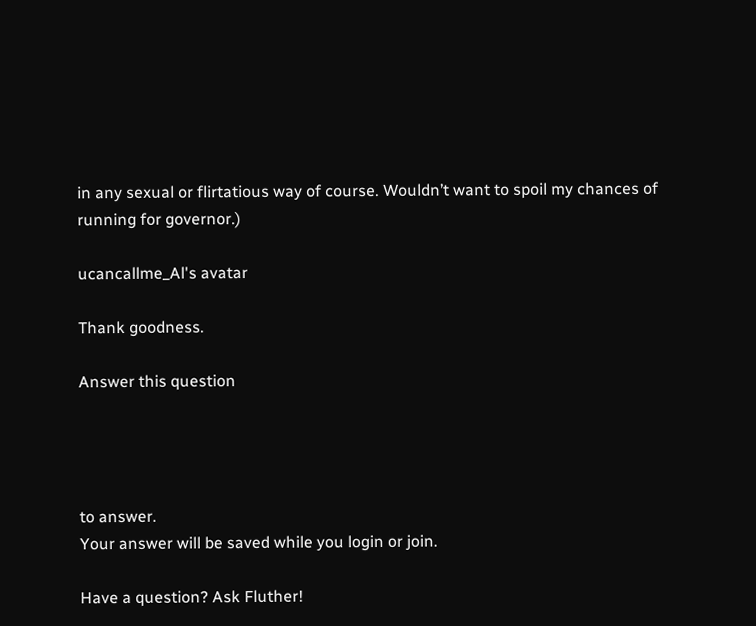in any sexual or flirtatious way of course. Wouldn’t want to spoil my chances of running for governor.)

ucancallme_Al's avatar

Thank goodness.

Answer this question




to answer.
Your answer will be saved while you login or join.

Have a question? Ask Fluther!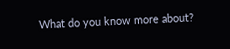What do you know more about?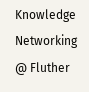Knowledge Networking @ Fluther